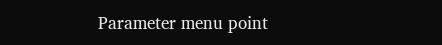Parameter menu point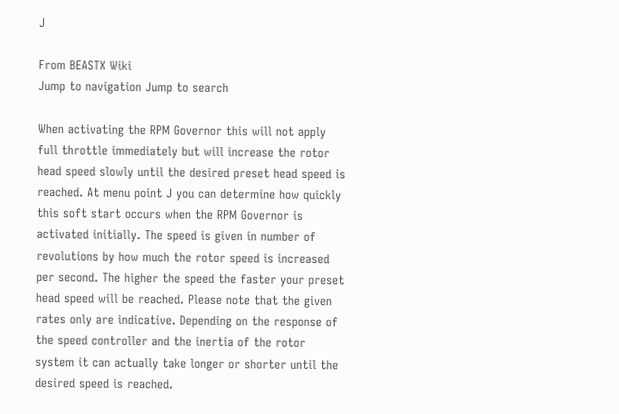J

From BEASTX Wiki
Jump to navigation Jump to search

When activating the RPM Governor this will not apply full throttle immediately but will increase the rotor head speed slowly until the desired preset head speed is reached. At menu point J you can determine how quickly this soft start occurs when the RPM Governor is activated initially. The speed is given in number of revolutions by how much the rotor speed is increased per second. The higher the speed the faster your preset head speed will be reached. Please note that the given rates only are indicative. Depending on the response of the speed controller and the inertia of the rotor system it can actually take longer or shorter until the desired speed is reached.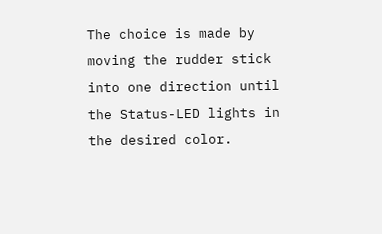The choice is made by moving the rudder stick into one direction until the Status-LED lights in the desired color.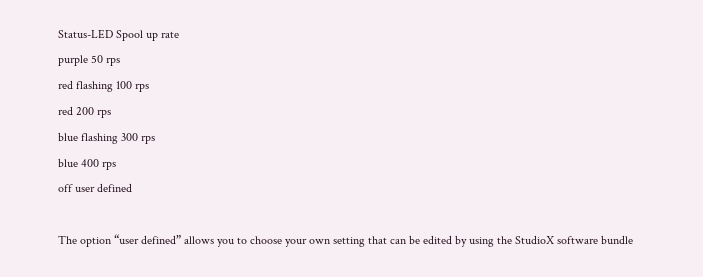Status-LED Spool up rate
purple 50 rps
red flashing 100 rps
red 200 rps
blue flashing 300 rps
blue 400 rps
off user defined

The option “user defined” allows you to choose your own setting that can be edited by using the StudioX software bundle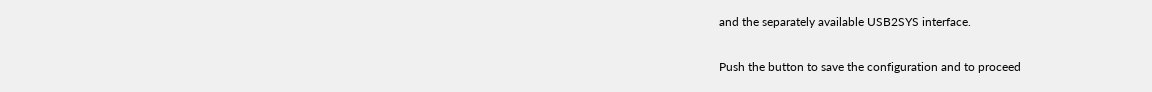and the separately available USB2SYS interface.

Push the button to save the configuration and to proceed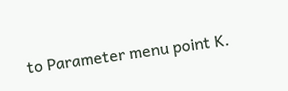to Parameter menu point K.